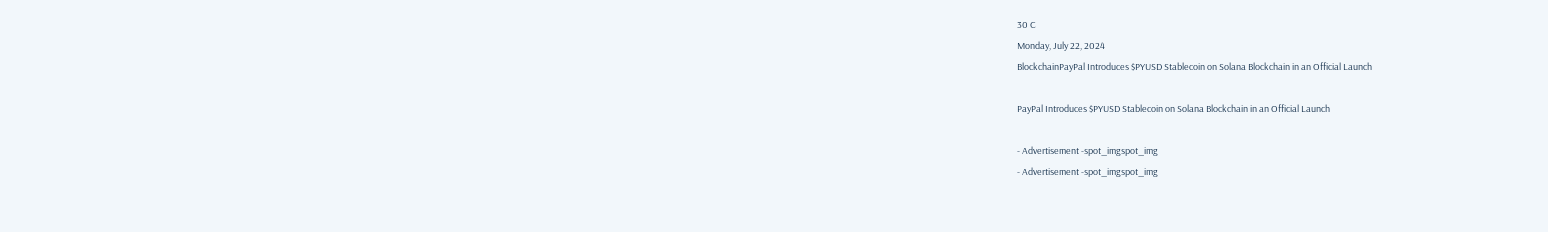30 C
Monday, July 22, 2024
BlockchainPayPal Introduces $PYUSD Stablecoin on Solana Blockchain in an Official Launch

PayPal Introduces $PYUSD Stablecoin on Solana Blockchain in an Official Launch

- Advertisement -spot_imgspot_img
- Advertisement -spot_imgspot_img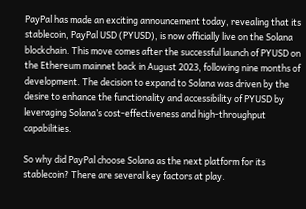PayPal has made an exciting announcement today, revealing that its stablecoin, PayPal USD (PYUSD), is now officially live on the Solana blockchain. This move comes after the successful launch of PYUSD on the Ethereum mainnet back in August 2023, following nine months of development. The decision to expand to Solana was driven by the desire to enhance the functionality and accessibility of PYUSD by leveraging Solana’s cost-effectiveness and high-throughput capabilities.

So why did PayPal choose Solana as the next platform for its stablecoin? There are several key factors at play.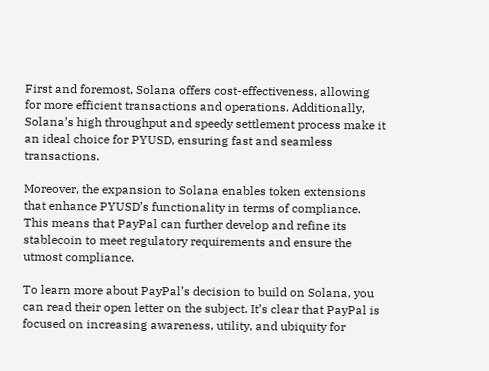First and foremost, Solana offers cost-effectiveness, allowing for more efficient transactions and operations. Additionally, Solana’s high throughput and speedy settlement process make it an ideal choice for PYUSD, ensuring fast and seamless transactions.

Moreover, the expansion to Solana enables token extensions that enhance PYUSD’s functionality in terms of compliance. This means that PayPal can further develop and refine its stablecoin to meet regulatory requirements and ensure the utmost compliance.

To learn more about PayPal’s decision to build on Solana, you can read their open letter on the subject. It’s clear that PayPal is focused on increasing awareness, utility, and ubiquity for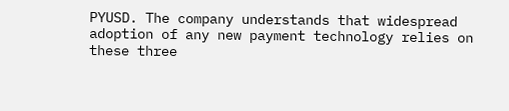PYUSD. The company understands that widespread adoption of any new payment technology relies on these three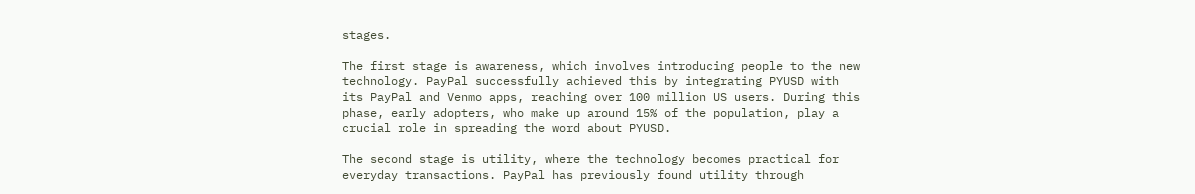stages.

The first stage is awareness, which involves introducing people to the new technology. PayPal successfully achieved this by integrating PYUSD with its PayPal and Venmo apps, reaching over 100 million US users. During this phase, early adopters, who make up around 15% of the population, play a crucial role in spreading the word about PYUSD.

The second stage is utility, where the technology becomes practical for everyday transactions. PayPal has previously found utility through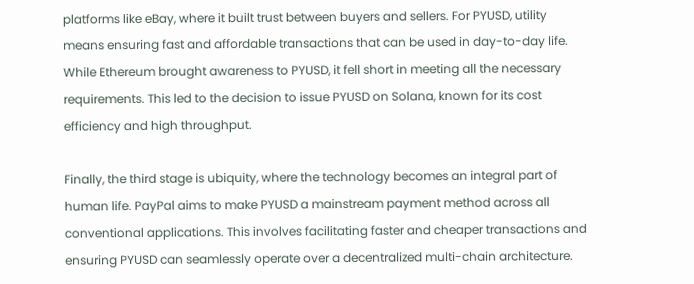platforms like eBay, where it built trust between buyers and sellers. For PYUSD, utility means ensuring fast and affordable transactions that can be used in day-to-day life. While Ethereum brought awareness to PYUSD, it fell short in meeting all the necessary requirements. This led to the decision to issue PYUSD on Solana, known for its cost efficiency and high throughput.

Finally, the third stage is ubiquity, where the technology becomes an integral part of human life. PayPal aims to make PYUSD a mainstream payment method across all conventional applications. This involves facilitating faster and cheaper transactions and ensuring PYUSD can seamlessly operate over a decentralized multi-chain architecture.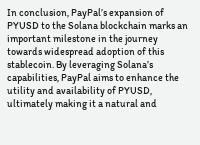In conclusion, PayPal’s expansion of PYUSD to the Solana blockchain marks an important milestone in the journey towards widespread adoption of this stablecoin. By leveraging Solana’s capabilities, PayPal aims to enhance the utility and availability of PYUSD, ultimately making it a natural and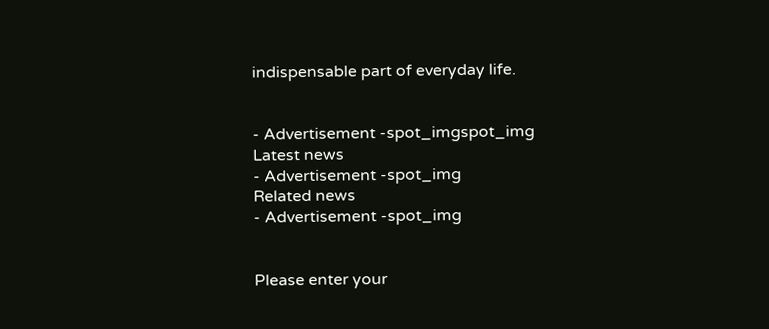indispensable part of everyday life.


- Advertisement -spot_imgspot_img
Latest news
- Advertisement -spot_img
Related news
- Advertisement -spot_img


Please enter your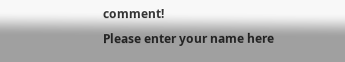comment!
Please enter your name here